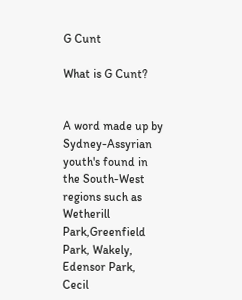G Cunt

What is G Cunt?


A word made up by Sydney-Assyrian youth's found in the South-West regions such as Wetherill Park,Greenfield Park, Wakely, Edensor Park, Cecil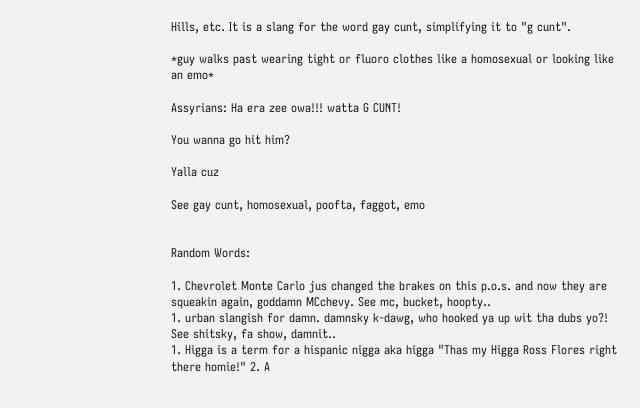Hills, etc. It is a slang for the word gay cunt, simplifying it to "g cunt".

*guy walks past wearing tight or fluoro clothes like a homosexual or looking like an emo*

Assyrians: Ha era zee owa!!! watta G CUNT!

You wanna go hit him?

Yalla cuz

See gay cunt, homosexual, poofta, faggot, emo


Random Words:

1. Chevrolet Monte Carlo jus changed the brakes on this p.o.s. and now they are squeakin again, goddamn MCchevy. See mc, bucket, hoopty..
1. urban slangish for damn. damnsky k-dawg, who hooked ya up wit tha dubs yo?! See shitsky, fa show, damnit..
1. Higga is a term for a hispanic nigga aka higga "Thas my Higga Ross Flores right there homie!" 2. A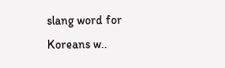slang word for Koreans w..